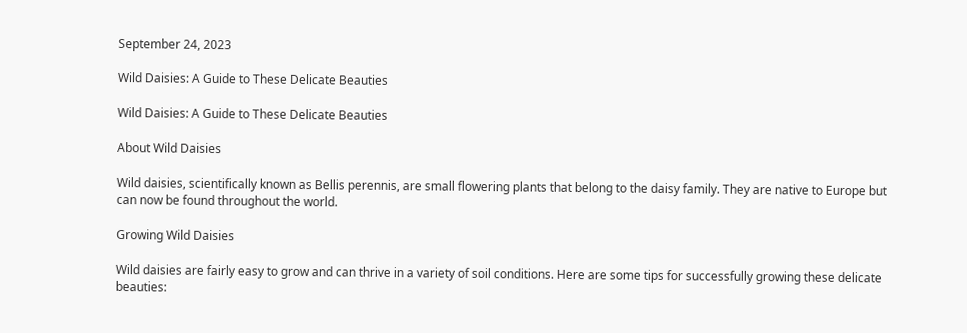September 24, 2023

Wild Daisies: A Guide to These Delicate Beauties

Wild Daisies: A Guide to These Delicate Beauties

About Wild Daisies

Wild daisies, scientifically known as Bellis perennis, are small flowering plants that belong to the daisy family. They are native to Europe but can now be found throughout the world.

Growing Wild Daisies

Wild daisies are fairly easy to grow and can thrive in a variety of soil conditions. Here are some tips for successfully growing these delicate beauties: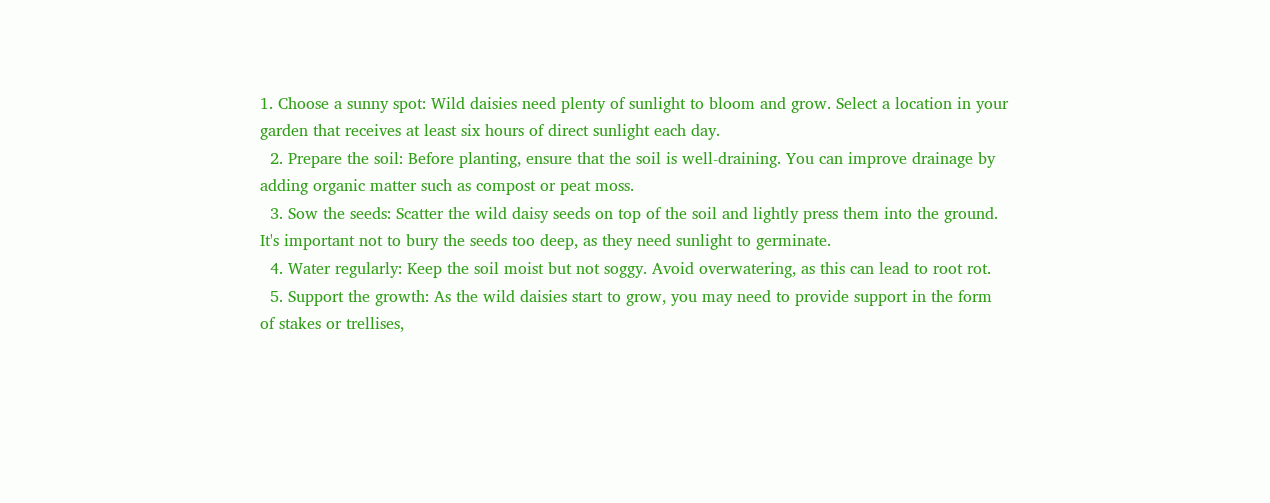1. Choose a sunny spot: Wild daisies need plenty of sunlight to bloom and grow. Select a location in your garden that receives at least six hours of direct sunlight each day.
  2. Prepare the soil: Before planting, ensure that the soil is well-draining. You can improve drainage by adding organic matter such as compost or peat moss.
  3. Sow the seeds: Scatter the wild daisy seeds on top of the soil and lightly press them into the ground. It's important not to bury the seeds too deep, as they need sunlight to germinate.
  4. Water regularly: Keep the soil moist but not soggy. Avoid overwatering, as this can lead to root rot.
  5. Support the growth: As the wild daisies start to grow, you may need to provide support in the form of stakes or trellises,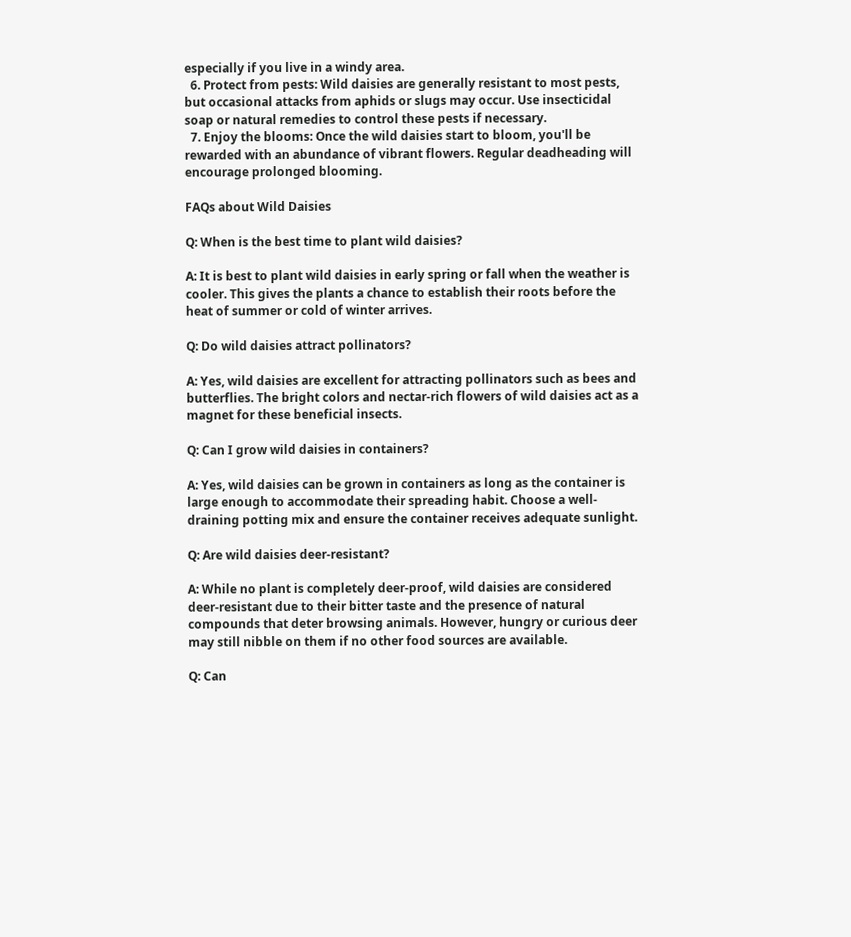especially if you live in a windy area.
  6. Protect from pests: Wild daisies are generally resistant to most pests, but occasional attacks from aphids or slugs may occur. Use insecticidal soap or natural remedies to control these pests if necessary.
  7. Enjoy the blooms: Once the wild daisies start to bloom, you'll be rewarded with an abundance of vibrant flowers. Regular deadheading will encourage prolonged blooming.

FAQs about Wild Daisies

Q: When is the best time to plant wild daisies?

A: It is best to plant wild daisies in early spring or fall when the weather is cooler. This gives the plants a chance to establish their roots before the heat of summer or cold of winter arrives.

Q: Do wild daisies attract pollinators?

A: Yes, wild daisies are excellent for attracting pollinators such as bees and butterflies. The bright colors and nectar-rich flowers of wild daisies act as a magnet for these beneficial insects.

Q: Can I grow wild daisies in containers?

A: Yes, wild daisies can be grown in containers as long as the container is large enough to accommodate their spreading habit. Choose a well-draining potting mix and ensure the container receives adequate sunlight.

Q: Are wild daisies deer-resistant?

A: While no plant is completely deer-proof, wild daisies are considered deer-resistant due to their bitter taste and the presence of natural compounds that deter browsing animals. However, hungry or curious deer may still nibble on them if no other food sources are available.

Q: Can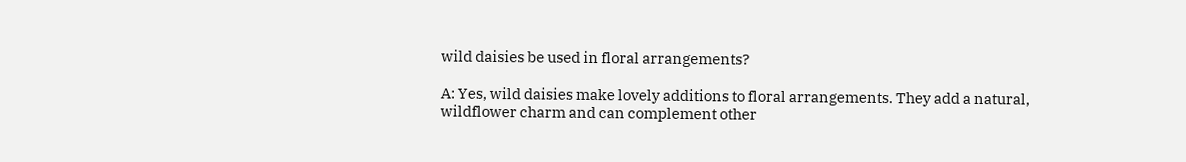wild daisies be used in floral arrangements?

A: Yes, wild daisies make lovely additions to floral arrangements. They add a natural, wildflower charm and can complement other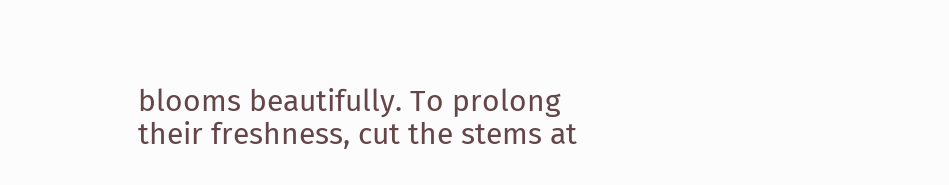blooms beautifully. To prolong their freshness, cut the stems at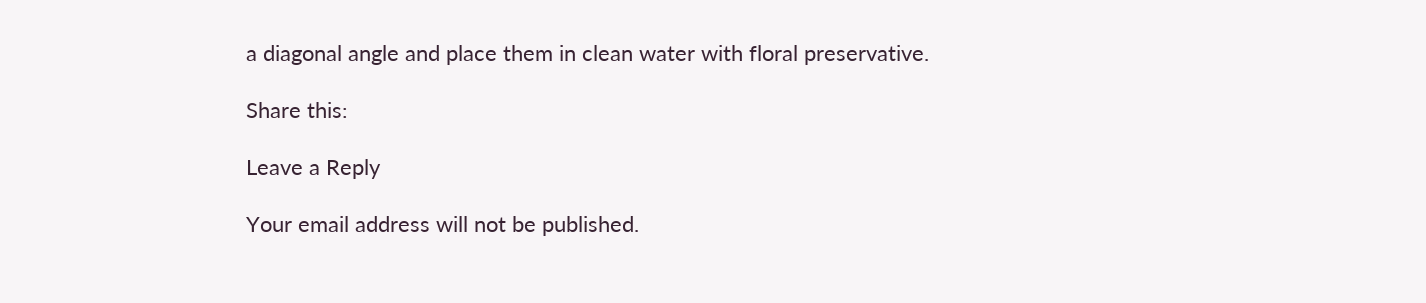a diagonal angle and place them in clean water with floral preservative.

Share this:

Leave a Reply

Your email address will not be published.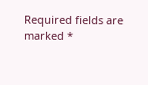Required fields are marked *